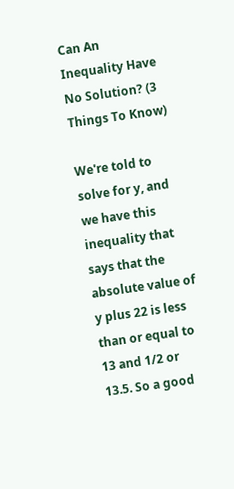Can An Inequality Have No Solution? (3 Things To Know)

We're told to solve for y, and we have this inequality that says that the absolute value of y plus 22 is less than or equal to 13 and 1/2 or 13.5. So a good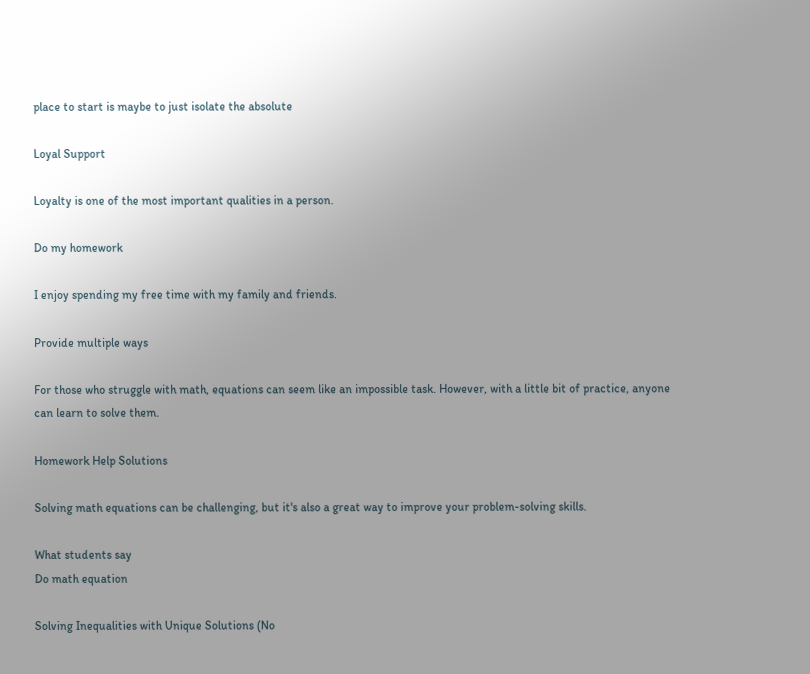place to start is maybe to just isolate the absolute

Loyal Support

Loyalty is one of the most important qualities in a person.

Do my homework

I enjoy spending my free time with my family and friends.

Provide multiple ways

For those who struggle with math, equations can seem like an impossible task. However, with a little bit of practice, anyone can learn to solve them.

Homework Help Solutions

Solving math equations can be challenging, but it's also a great way to improve your problem-solving skills.

What students say
Do math equation

Solving Inequalities with Unique Solutions (No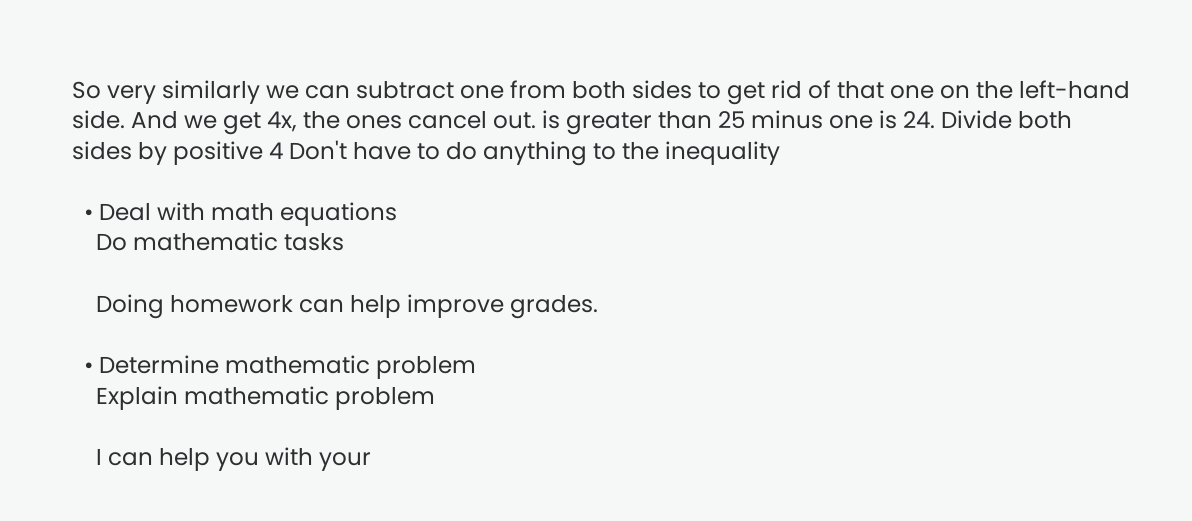So very similarly we can subtract one from both sides to get rid of that one on the left-hand side. And we get 4x, the ones cancel out. is greater than 25 minus one is 24. Divide both sides by positive 4 Don't have to do anything to the inequality

  • Deal with math equations
    Do mathematic tasks

    Doing homework can help improve grades.

  • Determine mathematic problem
    Explain mathematic problem

    I can help you with your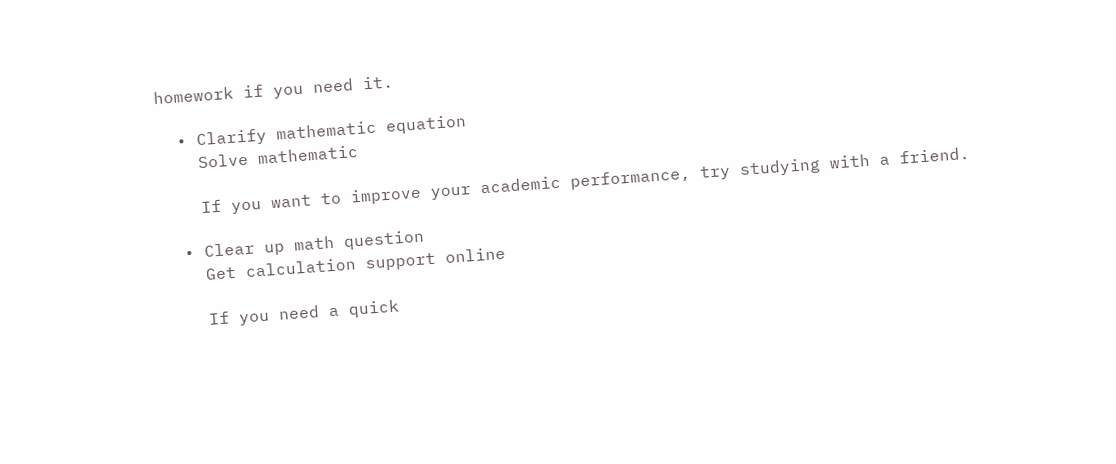homework if you need it.

  • Clarify mathematic equation
    Solve mathematic

    If you want to improve your academic performance, try studying with a friend.

  • Clear up math question
    Get calculation support online

    If you need a quick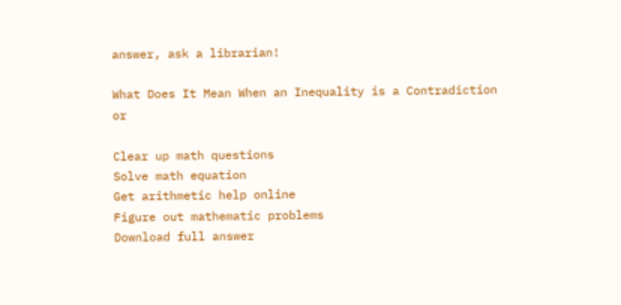answer, ask a librarian!

What Does It Mean When an Inequality is a Contradiction or

Clear up math questions
Solve math equation
Get arithmetic help online
Figure out mathematic problems
Download full answer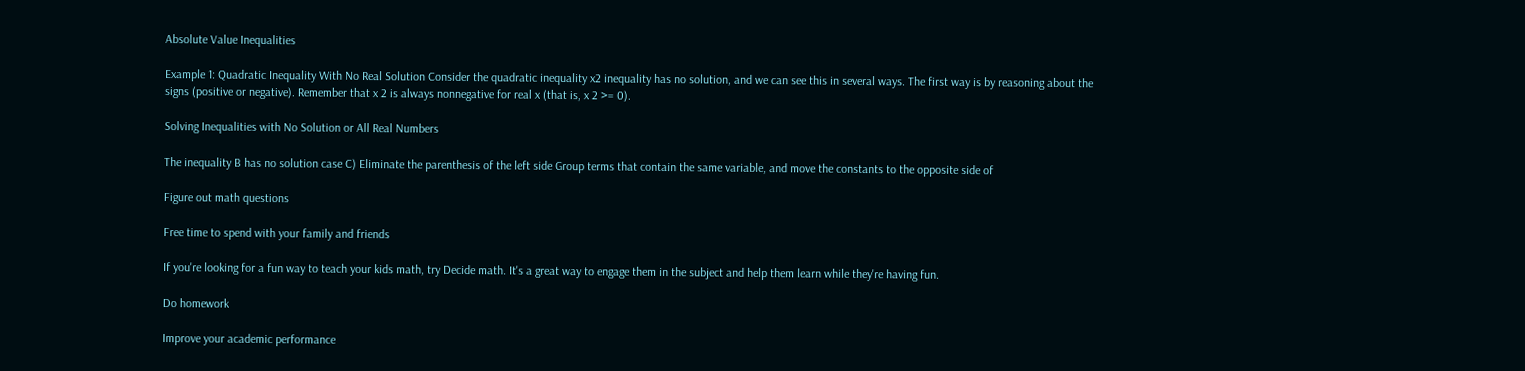Absolute Value Inequalities

Example 1: Quadratic Inequality With No Real Solution Consider the quadratic inequality x2 inequality has no solution, and we can see this in several ways. The first way is by reasoning about the signs (positive or negative). Remember that x 2 is always nonnegative for real x (that is, x 2 >= 0).

Solving Inequalities with No Solution or All Real Numbers

The inequality B has no solution case C) Eliminate the parenthesis of the left side Group terms that contain the same variable, and move the constants to the opposite side of

Figure out math questions

Free time to spend with your family and friends

If you're looking for a fun way to teach your kids math, try Decide math. It's a great way to engage them in the subject and help them learn while they're having fun.

Do homework

Improve your academic performance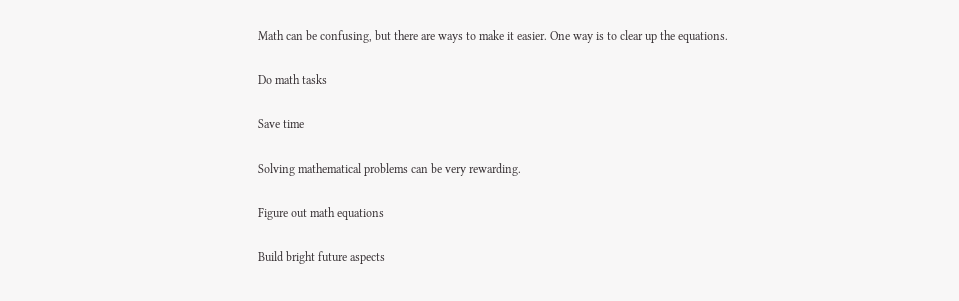Math can be confusing, but there are ways to make it easier. One way is to clear up the equations.

Do math tasks

Save time

Solving mathematical problems can be very rewarding.

Figure out math equations

Build bright future aspects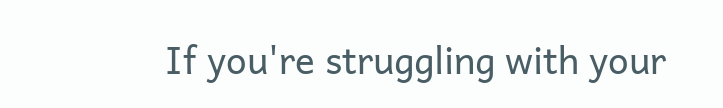If you're struggling with your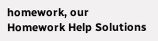homework, our Homework Help Solutions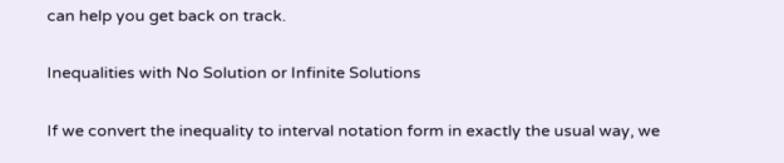can help you get back on track.

Inequalities with No Solution or Infinite Solutions

If we convert the inequality to interval notation form in exactly the usual way, we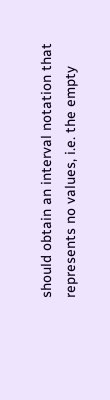should obtain an interval notation that represents no values, i.e. the empty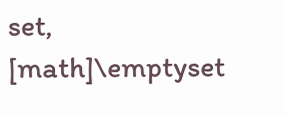set, [math]\emptyset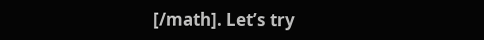[/math]. Let’s try